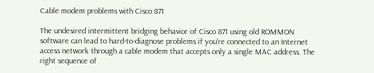Cable modem problems with Cisco 871

The undesired intermittent bridging behavior of Cisco 871 using old ROMMON software can lead to hard-to-diagnose problems if you're connected to an Internet access network through a cable modem that accepts only a single MAC address. The right sequence of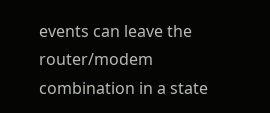events can leave the router/modem combination in a state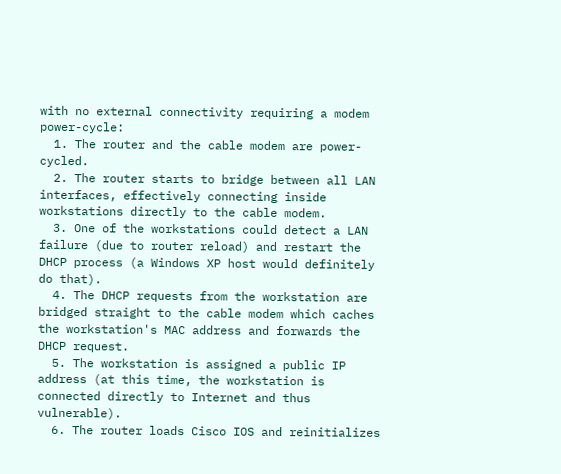with no external connectivity requiring a modem power-cycle:
  1. The router and the cable modem are power-cycled.
  2. The router starts to bridge between all LAN interfaces, effectively connecting inside workstations directly to the cable modem.
  3. One of the workstations could detect a LAN failure (due to router reload) and restart the DHCP process (a Windows XP host would definitely do that).
  4. The DHCP requests from the workstation are bridged straight to the cable modem which caches the workstation's MAC address and forwards the DHCP request.
  5. The workstation is assigned a public IP address (at this time, the workstation is connected directly to Internet and thus vulnerable).
  6. The router loads Cisco IOS and reinitializes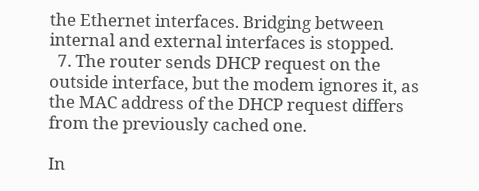the Ethernet interfaces. Bridging between internal and external interfaces is stopped.
  7. The router sends DHCP request on the outside interface, but the modem ignores it, as the MAC address of the DHCP request differs from the previously cached one.

In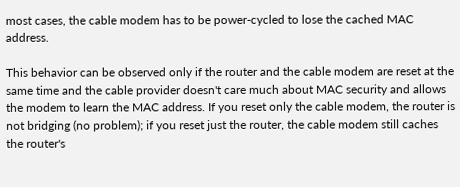most cases, the cable modem has to be power-cycled to lose the cached MAC address.

This behavior can be observed only if the router and the cable modem are reset at the same time and the cable provider doesn't care much about MAC security and allows the modem to learn the MAC address. If you reset only the cable modem, the router is not bridging (no problem); if you reset just the router, the cable modem still caches the router's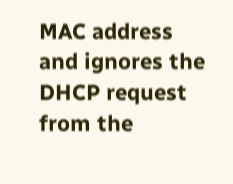MAC address and ignores the DHCP request from the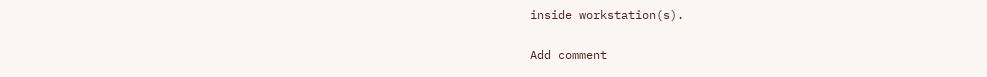inside workstation(s).

Add comment